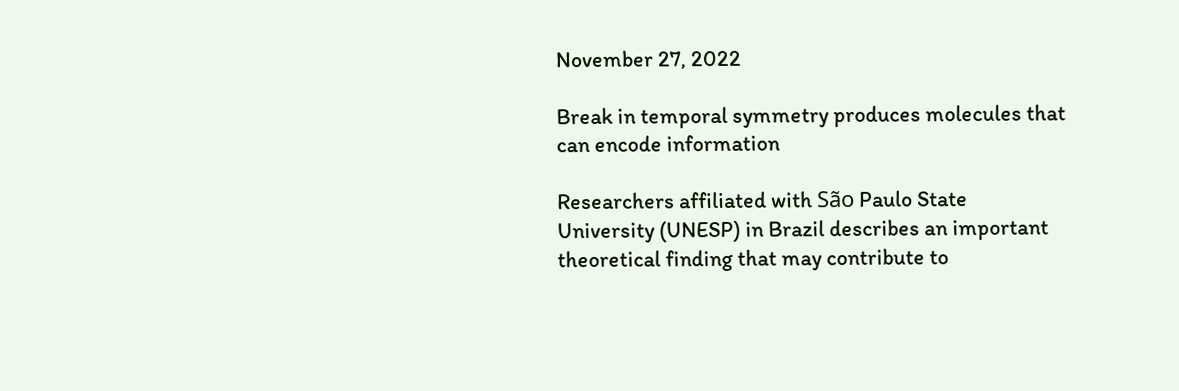November 27, 2022

Break in temporal symmetry produces molecules that can encode information

Researchers affiliated with São Paulo State University (UNESP) in Brazil describes an important theoretical finding that may contribute to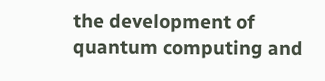the development of quantum computing and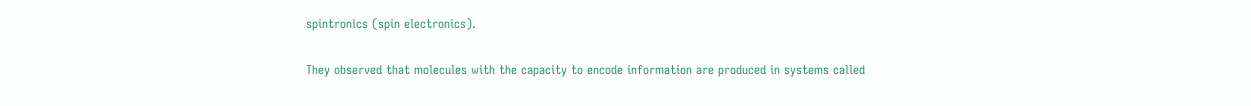spintronics (spin electronics).

They observed that molecules with the capacity to encode information are produced in systems called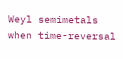Weyl semimetals when time-reversal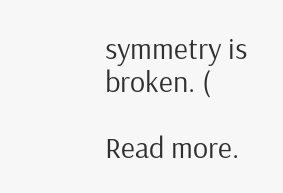symmetry is broken. (

Read more.